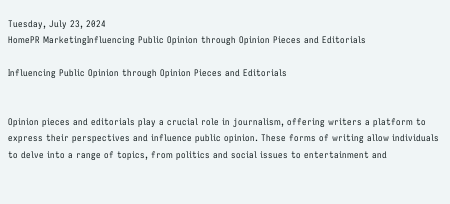Tuesday, July 23, 2024
HomePR MarketingInfluencing Public Opinion through Opinion Pieces and Editorials

Influencing Public Opinion through Opinion Pieces and Editorials


Opinion pieces and editorials play a crucial role in journalism, offering writers a platform to express their perspectives and influence public opinion. These forms of writing allow individuals to delve into a range of topics, from politics and social issues to entertainment and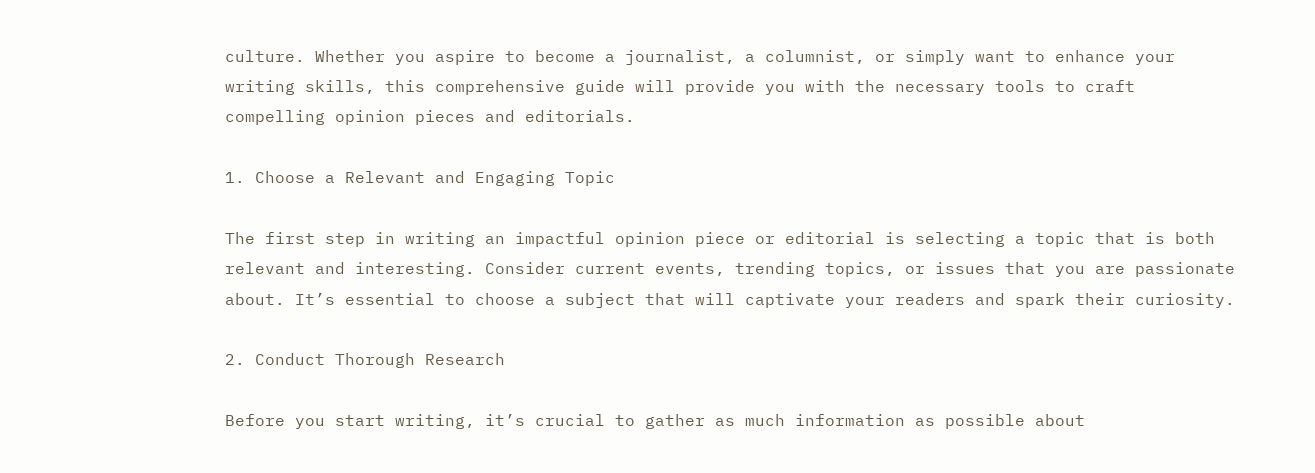culture. Whether you aspire to become a journalist, a columnist, or simply want to enhance your writing skills, this comprehensive guide will provide you with the necessary tools to craft compelling opinion pieces and editorials.

1. Choose a Relevant and Engaging Topic

The first step in writing an impactful opinion piece or editorial is selecting a topic that is both relevant and interesting. Consider current events, trending topics, or issues that you are passionate about. It’s essential to choose a subject that will captivate your readers and spark their curiosity.

2. Conduct Thorough Research

Before you start writing, it’s crucial to gather as much information as possible about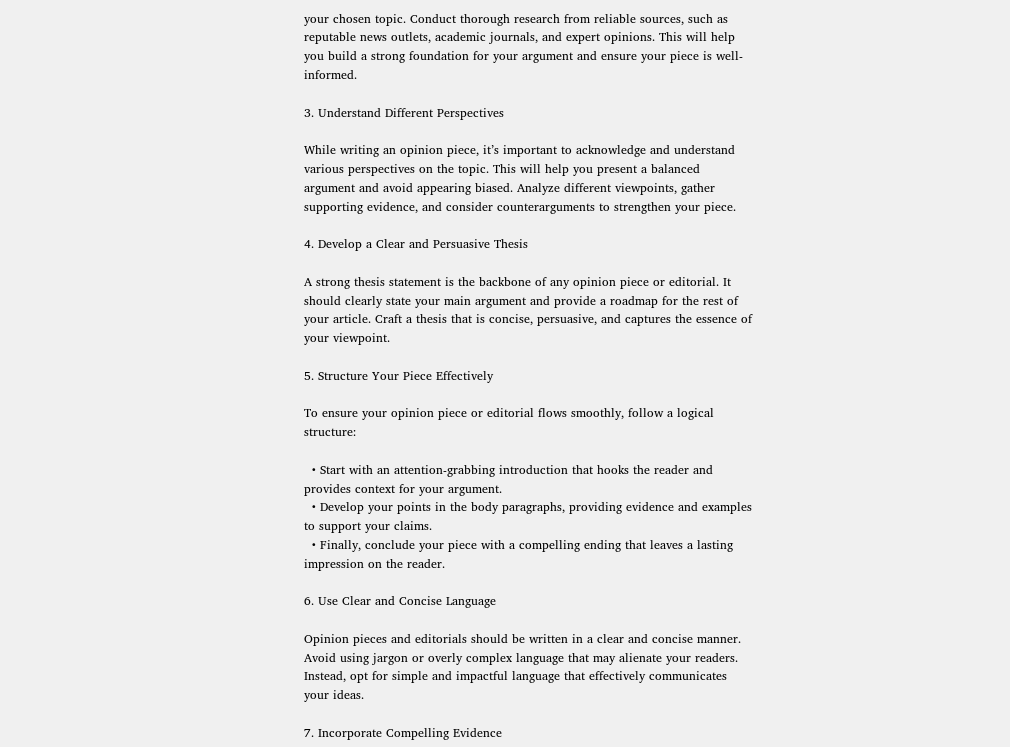your chosen topic. Conduct thorough research from reliable sources, such as reputable news outlets, academic journals, and expert opinions. This will help you build a strong foundation for your argument and ensure your piece is well-informed.

3. Understand Different Perspectives

While writing an opinion piece, it’s important to acknowledge and understand various perspectives on the topic. This will help you present a balanced argument and avoid appearing biased. Analyze different viewpoints, gather supporting evidence, and consider counterarguments to strengthen your piece.

4. Develop a Clear and Persuasive Thesis

A strong thesis statement is the backbone of any opinion piece or editorial. It should clearly state your main argument and provide a roadmap for the rest of your article. Craft a thesis that is concise, persuasive, and captures the essence of your viewpoint.

5. Structure Your Piece Effectively

To ensure your opinion piece or editorial flows smoothly, follow a logical structure:

  • Start with an attention-grabbing introduction that hooks the reader and provides context for your argument.
  • Develop your points in the body paragraphs, providing evidence and examples to support your claims.
  • Finally, conclude your piece with a compelling ending that leaves a lasting impression on the reader.

6. Use Clear and Concise Language

Opinion pieces and editorials should be written in a clear and concise manner. Avoid using jargon or overly complex language that may alienate your readers. Instead, opt for simple and impactful language that effectively communicates your ideas.

7. Incorporate Compelling Evidence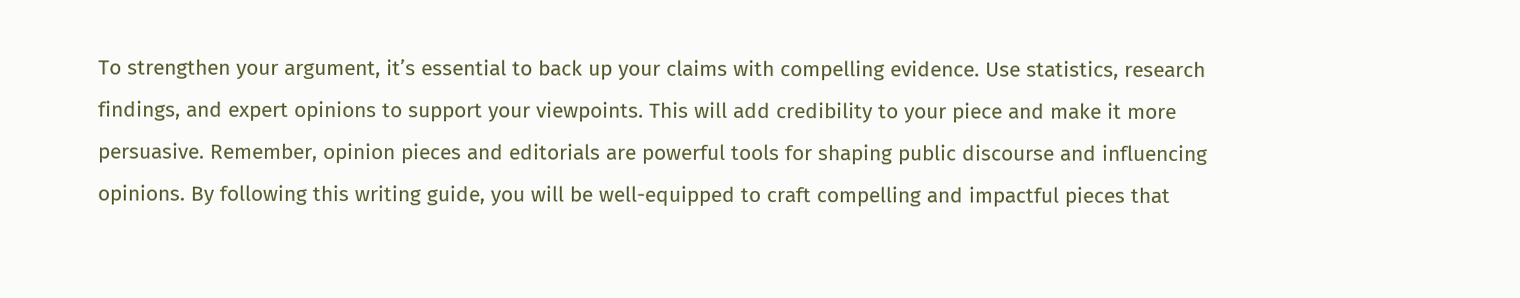To strengthen your argument, it’s essential to back up your claims with compelling evidence. Use statistics, research findings, and expert opinions to support your viewpoints. This will add credibility to your piece and make it more persuasive. Remember, opinion pieces and editorials are powerful tools for shaping public discourse and influencing opinions. By following this writing guide, you will be well-equipped to craft compelling and impactful pieces that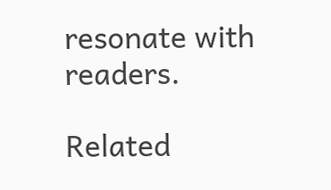resonate with readers.

Related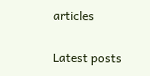articles


Latest posts